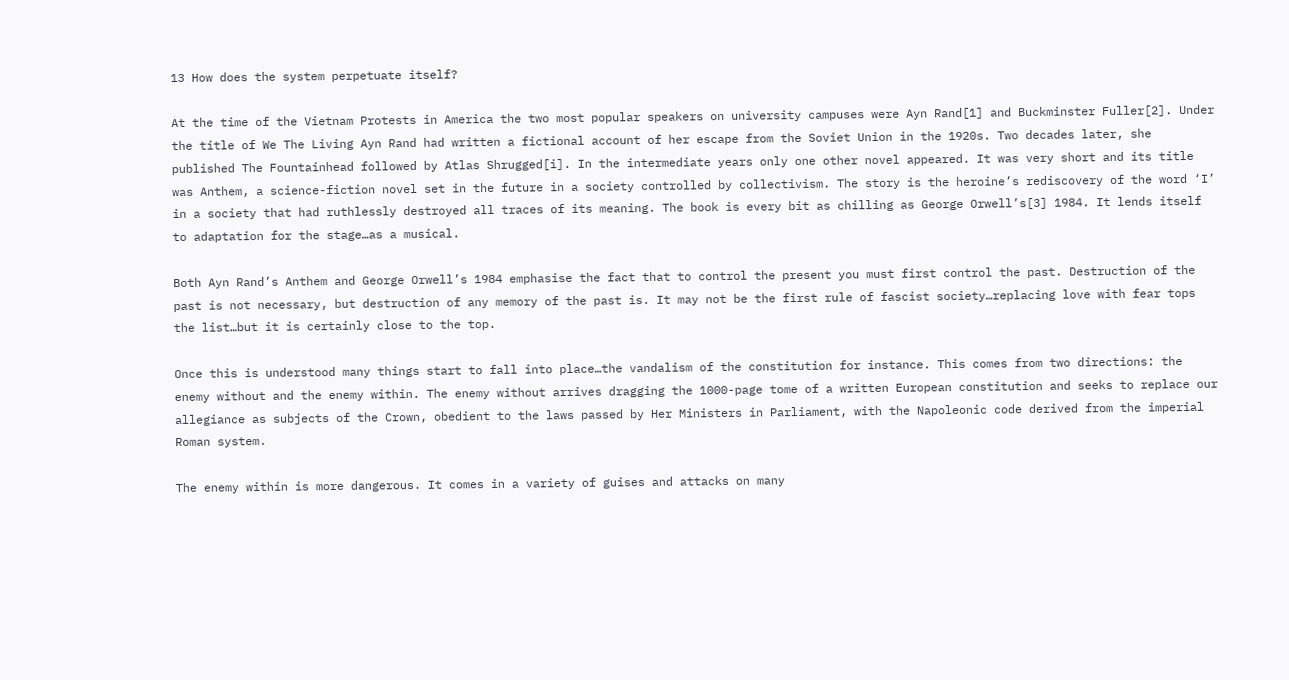13 How does the system perpetuate itself?

At the time of the Vietnam Protests in America the two most popular speakers on university campuses were Ayn Rand[1] and Buckminster Fuller[2]. Under the title of We The Living Ayn Rand had written a fictional account of her escape from the Soviet Union in the 1920s. Two decades later, she published The Fountainhead followed by Atlas Shrugged[i]. In the intermediate years only one other novel appeared. It was very short and its title was Anthem, a science-fiction novel set in the future in a society controlled by collectivism. The story is the heroine’s rediscovery of the word ‘I’ in a society that had ruthlessly destroyed all traces of its meaning. The book is every bit as chilling as George Orwell’s[3] 1984. It lends itself to adaptation for the stage…as a musical.

Both Ayn Rand’s Anthem and George Orwell’s 1984 emphasise the fact that to control the present you must first control the past. Destruction of the past is not necessary, but destruction of any memory of the past is. It may not be the first rule of fascist society…replacing love with fear tops the list…but it is certainly close to the top.

Once this is understood many things start to fall into place…the vandalism of the constitution for instance. This comes from two directions: the enemy without and the enemy within. The enemy without arrives dragging the 1000-page tome of a written European constitution and seeks to replace our allegiance as subjects of the Crown, obedient to the laws passed by Her Ministers in Parliament, with the Napoleonic code derived from the imperial Roman system.

The enemy within is more dangerous. It comes in a variety of guises and attacks on many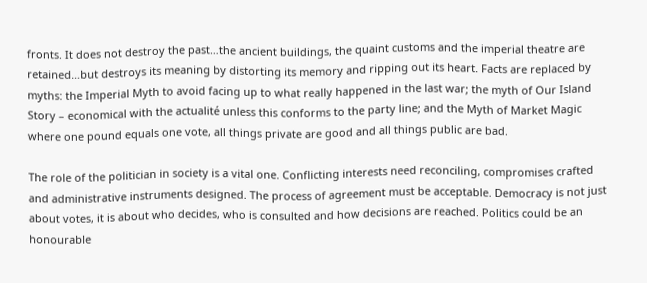fronts. It does not destroy the past…the ancient buildings, the quaint customs and the imperial theatre are retained…but destroys its meaning by distorting its memory and ripping out its heart. Facts are replaced by myths: the Imperial Myth to avoid facing up to what really happened in the last war; the myth of Our Island Story – economical with the actualité unless this conforms to the party line; and the Myth of Market Magic where one pound equals one vote, all things private are good and all things public are bad.

The role of the politician in society is a vital one. Conflicting interests need reconciling, compromises crafted and administrative instruments designed. The process of agreement must be acceptable. Democracy is not just about votes, it is about who decides, who is consulted and how decisions are reached. Politics could be an honourable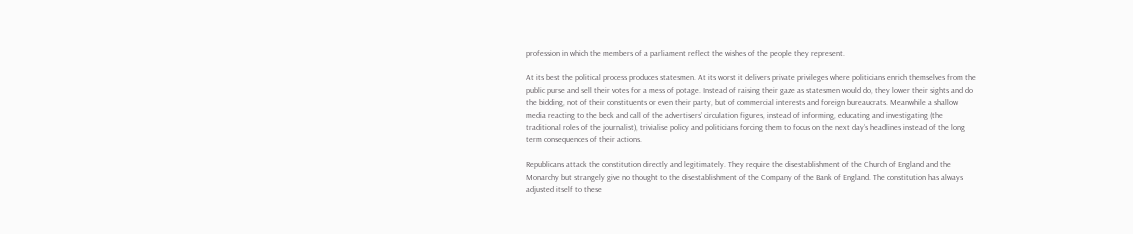profession in which the members of a parliament reflect the wishes of the people they represent.

At its best the political process produces statesmen. At its worst it delivers private privileges where politicians enrich themselves from the public purse and sell their votes for a mess of potage. Instead of raising their gaze as statesmen would do, they lower their sights and do the bidding, not of their constituents or even their party, but of commercial interests and foreign bureaucrats. Meanwhile a shallow media reacting to the beck and call of the advertisers’ circulation figures, instead of informing, educating and investigating (the traditional roles of the journalist), trivialise policy and politicians forcing them to focus on the next day’s headlines instead of the long term consequences of their actions.

Republicans attack the constitution directly and legitimately. They require the disestablishment of the Church of England and the Monarchy but strangely give no thought to the disestablishment of the Company of the Bank of England. The constitution has always adjusted itself to these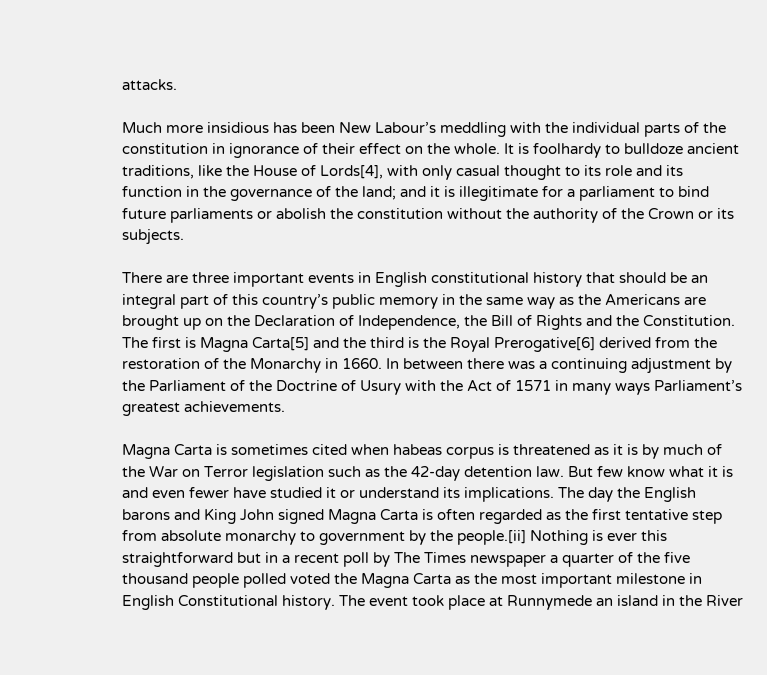attacks.

Much more insidious has been New Labour’s meddling with the individual parts of the constitution in ignorance of their effect on the whole. It is foolhardy to bulldoze ancient traditions, like the House of Lords[4], with only casual thought to its role and its function in the governance of the land; and it is illegitimate for a parliament to bind future parliaments or abolish the constitution without the authority of the Crown or its subjects.

There are three important events in English constitutional history that should be an integral part of this country’s public memory in the same way as the Americans are brought up on the Declaration of Independence, the Bill of Rights and the Constitution. The first is Magna Carta[5] and the third is the Royal Prerogative[6] derived from the restoration of the Monarchy in 1660. In between there was a continuing adjustment by the Parliament of the Doctrine of Usury with the Act of 1571 in many ways Parliament’s greatest achievements.

Magna Carta is sometimes cited when habeas corpus is threatened as it is by much of the War on Terror legislation such as the 42-day detention law. But few know what it is and even fewer have studied it or understand its implications. The day the English barons and King John signed Magna Carta is often regarded as the first tentative step from absolute monarchy to government by the people.[ii] Nothing is ever this straightforward but in a recent poll by The Times newspaper a quarter of the five thousand people polled voted the Magna Carta as the most important milestone in English Constitutional history. The event took place at Runnymede an island in the River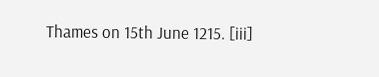Thames on 15th June 1215. [iii]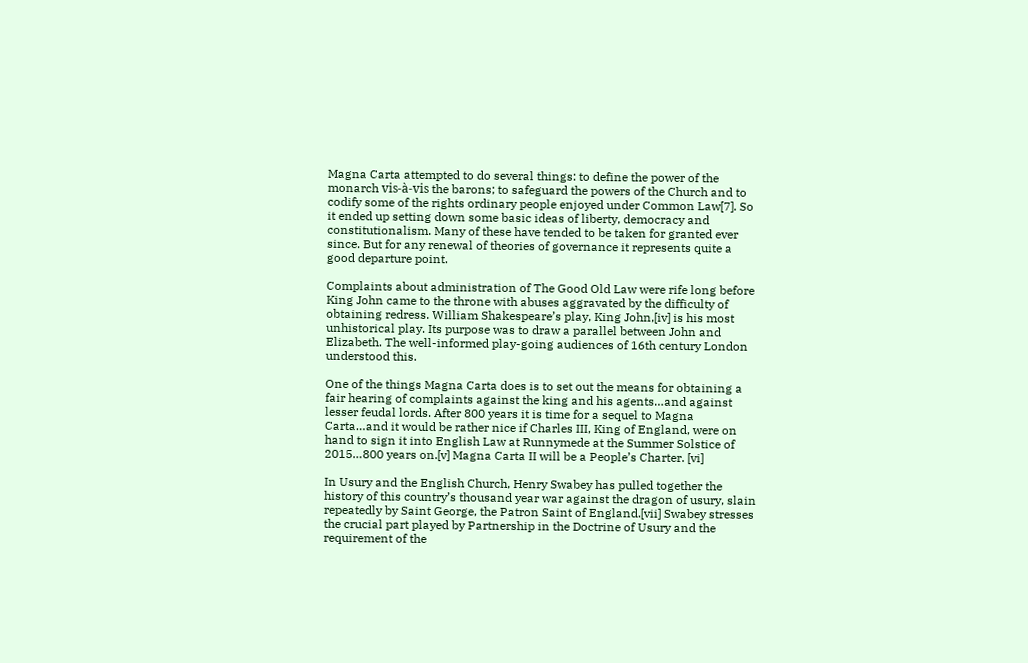Magna Carta attempted to do several things: to define the power of the monarch vis-à-vis the barons; to safeguard the powers of the Church and to codify some of the rights ordinary people enjoyed under Common Law[7]. So it ended up setting down some basic ideas of liberty, democracy and constitutionalism. Many of these have tended to be taken for granted ever since. But for any renewal of theories of governance it represents quite a good departure point.

Complaints about administration of The Good Old Law were rife long before King John came to the throne with abuses aggravated by the difficulty of obtaining redress. William Shakespeare’s play, King John,[iv] is his most unhistorical play. Its purpose was to draw a parallel between John and Elizabeth. The well-informed play-going audiences of 16th century London understood this.

One of the things Magna Carta does is to set out the means for obtaining a fair hearing of complaints against the king and his agents…and against lesser feudal lords. After 800 years it is time for a sequel to Magna Carta…and it would be rather nice if Charles III, King of England, were on hand to sign it into English Law at Runnymede at the Summer Solstice of 2015…800 years on.[v] Magna Carta II will be a People’s Charter. [vi]

In Usury and the English Church, Henry Swabey has pulled together the history of this country’s thousand year war against the dragon of usury, slain repeatedly by Saint George, the Patron Saint of England.[vii] Swabey stresses the crucial part played by Partnership in the Doctrine of Usury and the requirement of the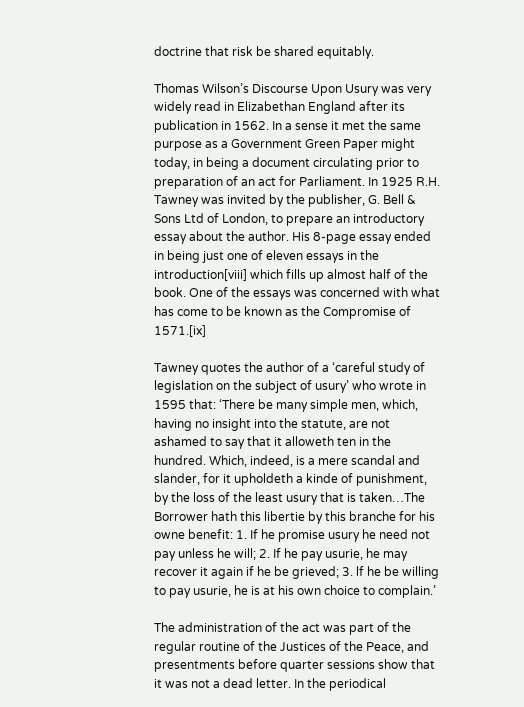doctrine that risk be shared equitably.

Thomas Wilson’s Discourse Upon Usury was very widely read in Elizabethan England after its publication in 1562. In a sense it met the same purpose as a Government Green Paper might today, in being a document circulating prior to preparation of an act for Parliament. In 1925 R.H. Tawney was invited by the publisher, G. Bell & Sons Ltd of London, to prepare an introductory essay about the author. His 8-page essay ended in being just one of eleven essays in the introduction[viii] which fills up almost half of the book. One of the essays was concerned with what has come to be known as the Compromise of 1571.[ix]

Tawney quotes the author of a ‘careful study of legislation on the subject of usury’ who wrote in 1595 that: ‘There be many simple men, which, having no insight into the statute, are not ashamed to say that it alloweth ten in the hundred. Which, indeed, is a mere scandal and slander, for it upholdeth a kinde of punishment, by the loss of the least usury that is taken…The Borrower hath this libertie by this branche for his owne benefit: 1. If he promise usury he need not pay unless he will; 2. If he pay usurie, he may recover it again if he be grieved; 3. lf he be willing to pay usurie, he is at his own choice to complain.’

The administration of the act was part of the regular routine of the Justices of the Peace, and presentments before quarter sessions show that it was not a dead letter. In the periodical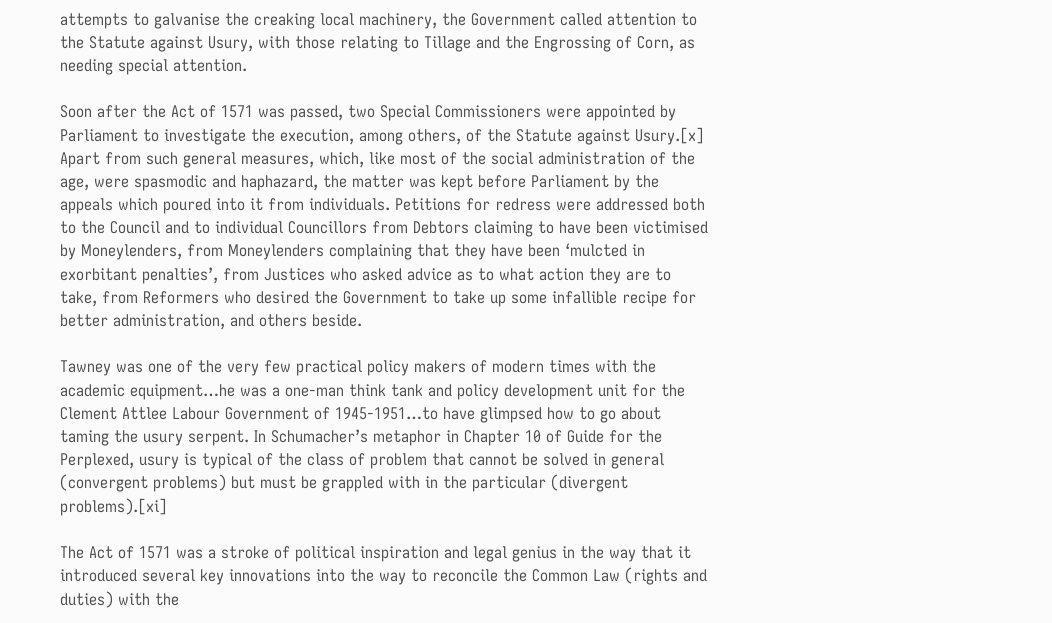attempts to galvanise the creaking local machinery, the Government called attention to the Statute against Usury, with those relating to Tillage and the Engrossing of Corn, as needing special attention.

Soon after the Act of 1571 was passed, two Special Commissioners were appointed by Parliament to investigate the execution, among others, of the Statute against Usury.[x] Apart from such general measures, which, like most of the social administration of the age, were spasmodic and haphazard, the matter was kept before Parliament by the appeals which poured into it from individuals. Petitions for redress were addressed both to the Council and to individual Councillors from Debtors claiming to have been victimised by Moneylenders, from Moneylenders complaining that they have been ‘mulcted in exorbitant penalties’, from Justices who asked advice as to what action they are to take, from Reformers who desired the Government to take up some infallible recipe for better administration, and others beside.

Tawney was one of the very few practical policy makers of modern times with the academic equipment…he was a one-man think tank and policy development unit for the Clement Attlee Labour Government of 1945-1951…to have glimpsed how to go about taming the usury serpent. In Schumacher’s metaphor in Chapter 10 of Guide for the Perplexed, usury is typical of the class of problem that cannot be solved in general (convergent problems) but must be grappled with in the particular (divergent problems).[xi]

The Act of 1571 was a stroke of political inspiration and legal genius in the way that it introduced several key innovations into the way to reconcile the Common Law (rights and duties) with the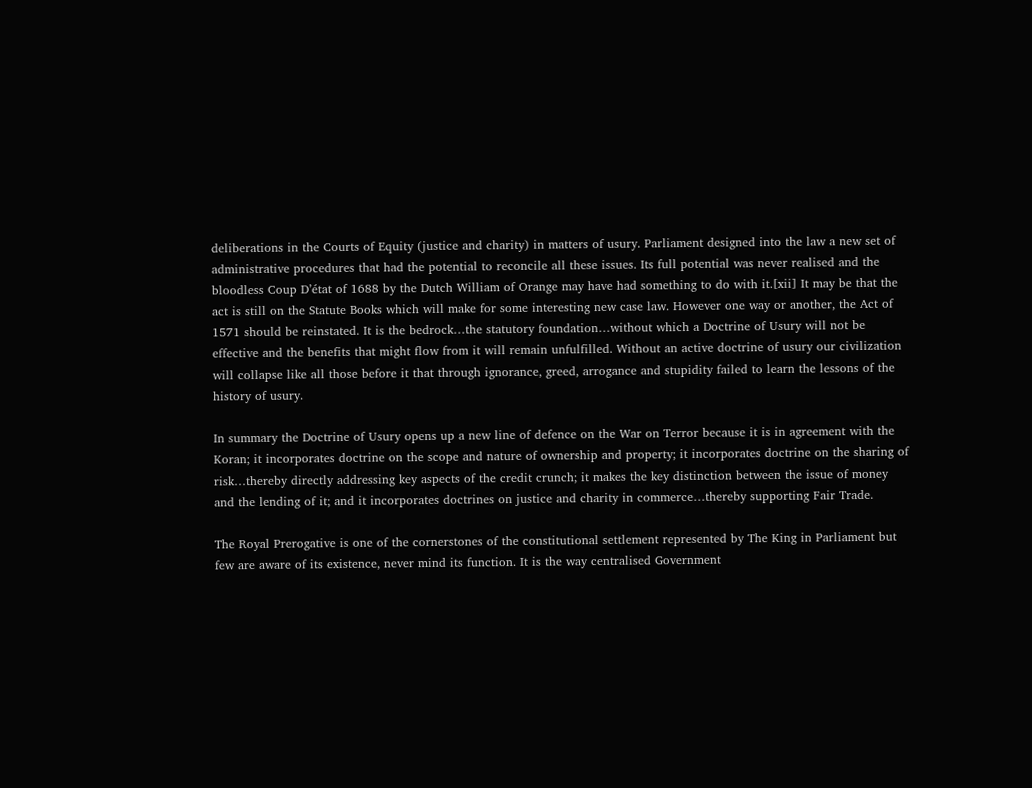deliberations in the Courts of Equity (justice and charity) in matters of usury. Parliament designed into the law a new set of administrative procedures that had the potential to reconcile all these issues. Its full potential was never realised and the bloodless Coup D’état of 1688 by the Dutch William of Orange may have had something to do with it.[xii] It may be that the act is still on the Statute Books which will make for some interesting new case law. However one way or another, the Act of 1571 should be reinstated. It is the bedrock…the statutory foundation…without which a Doctrine of Usury will not be effective and the benefits that might flow from it will remain unfulfilled. Without an active doctrine of usury our civilization will collapse like all those before it that through ignorance, greed, arrogance and stupidity failed to learn the lessons of the history of usury.

In summary the Doctrine of Usury opens up a new line of defence on the War on Terror because it is in agreement with the Koran; it incorporates doctrine on the scope and nature of ownership and property; it incorporates doctrine on the sharing of risk…thereby directly addressing key aspects of the credit crunch; it makes the key distinction between the issue of money and the lending of it; and it incorporates doctrines on justice and charity in commerce…thereby supporting Fair Trade.

The Royal Prerogative is one of the cornerstones of the constitutional settlement represented by The King in Parliament but few are aware of its existence, never mind its function. It is the way centralised Government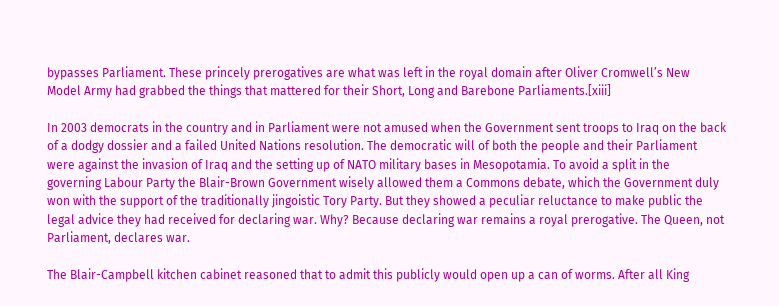bypasses Parliament. These princely prerogatives are what was left in the royal domain after Oliver Cromwell’s New Model Army had grabbed the things that mattered for their Short, Long and Barebone Parliaments.[xiii]

In 2003 democrats in the country and in Parliament were not amused when the Government sent troops to Iraq on the back of a dodgy dossier and a failed United Nations resolution. The democratic will of both the people and their Parliament were against the invasion of Iraq and the setting up of NATO military bases in Mesopotamia. To avoid a split in the governing Labour Party the Blair-Brown Government wisely allowed them a Commons debate, which the Government duly won with the support of the traditionally jingoistic Tory Party. But they showed a peculiar reluctance to make public the legal advice they had received for declaring war. Why? Because declaring war remains a royal prerogative. The Queen, not Parliament, declares war.

The Blair-Campbell kitchen cabinet reasoned that to admit this publicly would open up a can of worms. After all King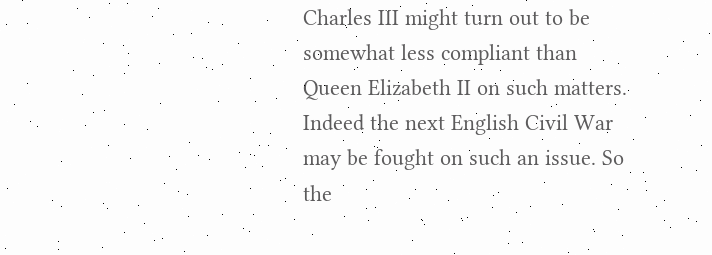Charles III might turn out to be somewhat less compliant than Queen Elizabeth II on such matters. Indeed the next English Civil War may be fought on such an issue. So the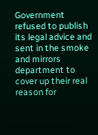Government refused to publish its legal advice and sent in the smoke and mirrors department to cover up their real reason for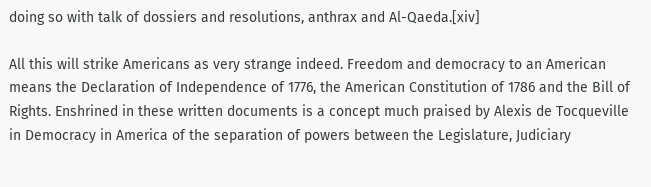doing so with talk of dossiers and resolutions, anthrax and Al-Qaeda.[xiv]

All this will strike Americans as very strange indeed. Freedom and democracy to an American means the Declaration of Independence of 1776, the American Constitution of 1786 and the Bill of Rights. Enshrined in these written documents is a concept much praised by Alexis de Tocqueville in Democracy in America of the separation of powers between the Legislature, Judiciary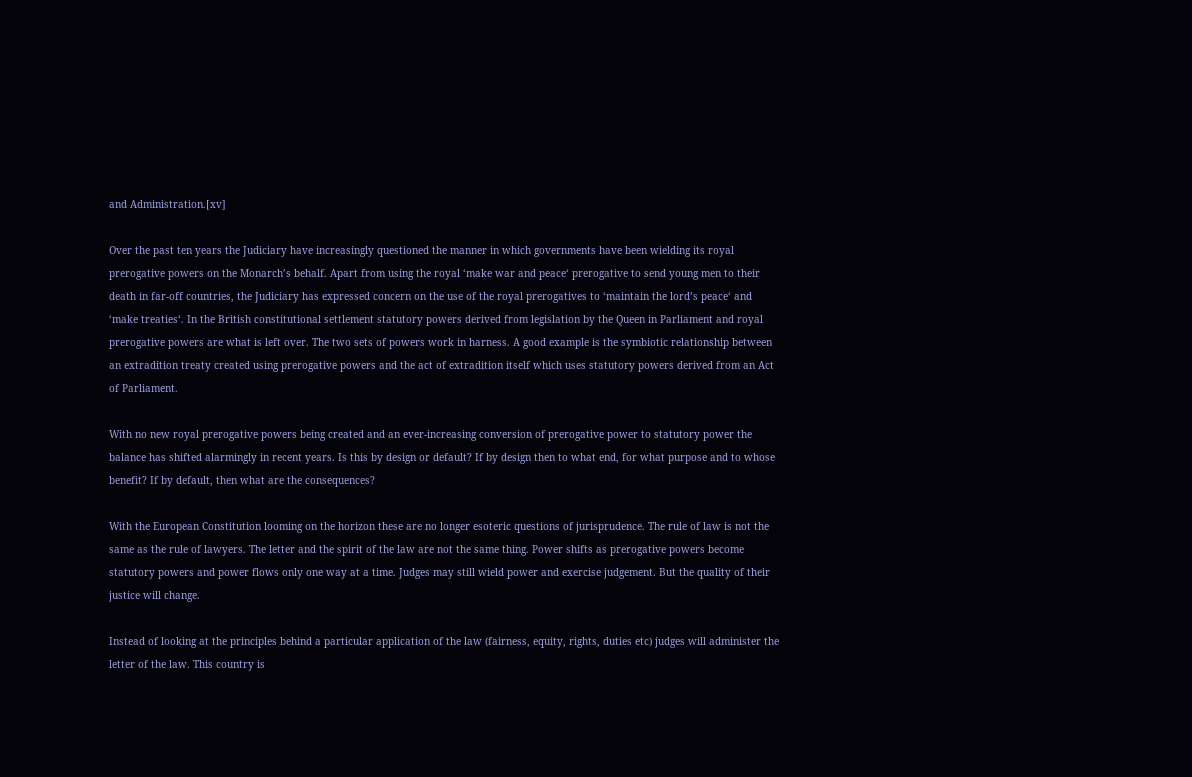and Administration.[xv]

Over the past ten years the Judiciary have increasingly questioned the manner in which governments have been wielding its royal prerogative powers on the Monarch’s behalf. Apart from using the royal ‘make war and peace‘ prerogative to send young men to their death in far-off countries, the Judiciary has expressed concern on the use of the royal prerogatives to ‘maintain the lord’s peace‘ and ‘make treaties‘. In the British constitutional settlement statutory powers derived from legislation by the Queen in Parliament and royal prerogative powers are what is left over. The two sets of powers work in harness. A good example is the symbiotic relationship between an extradition treaty created using prerogative powers and the act of extradition itself which uses statutory powers derived from an Act of Parliament.

With no new royal prerogative powers being created and an ever-increasing conversion of prerogative power to statutory power the balance has shifted alarmingly in recent years. Is this by design or default? If by design then to what end, for what purpose and to whose benefit? If by default, then what are the consequences?

With the European Constitution looming on the horizon these are no longer esoteric questions of jurisprudence. The rule of law is not the same as the rule of lawyers. The letter and the spirit of the law are not the same thing. Power shifts as prerogative powers become statutory powers and power flows only one way at a time. Judges may still wield power and exercise judgement. But the quality of their justice will change.

Instead of looking at the principles behind a particular application of the law (fairness, equity, rights, duties etc) judges will administer the letter of the law. This country is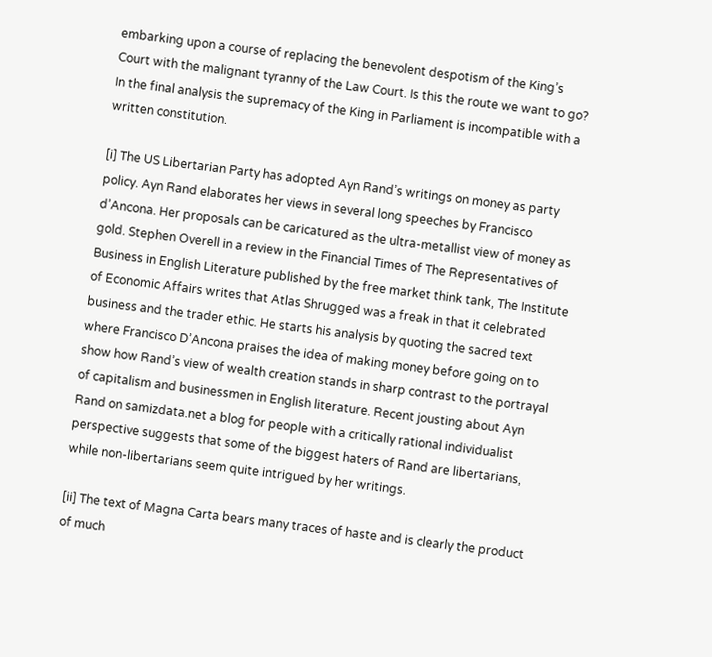embarking upon a course of replacing the benevolent despotism of the King’s Court with the malignant tyranny of the Law Court. Is this the route we want to go? In the final analysis the supremacy of the King in Parliament is incompatible with a written constitution.

[i] The US Libertarian Party has adopted Ayn Rand’s writings on money as party policy. Ayn Rand elaborates her views in several long speeches by Francisco d’Ancona. Her proposals can be caricatured as the ultra-metallist view of money as gold. Stephen Overell in a review in the Financial Times of The Representatives of Business in English Literature published by the free market think tank, The Institute of Economic Affairs writes that Atlas Shrugged was a freak in that it celebrated business and the trader ethic. He starts his analysis by quoting the sacred text where Francisco D’Ancona praises the idea of making money before going on to show how Rand’s view of wealth creation stands in sharp contrast to the portrayal of capitalism and businessmen in English literature. Recent jousting about Ayn Rand on samizdata.net a blog for people with a critically rational individualist perspective suggests that some of the biggest haters of Rand are libertarians, while non-libertarians seem quite intrigued by her writings.

[ii] The text of Magna Carta bears many traces of haste and is clearly the product of much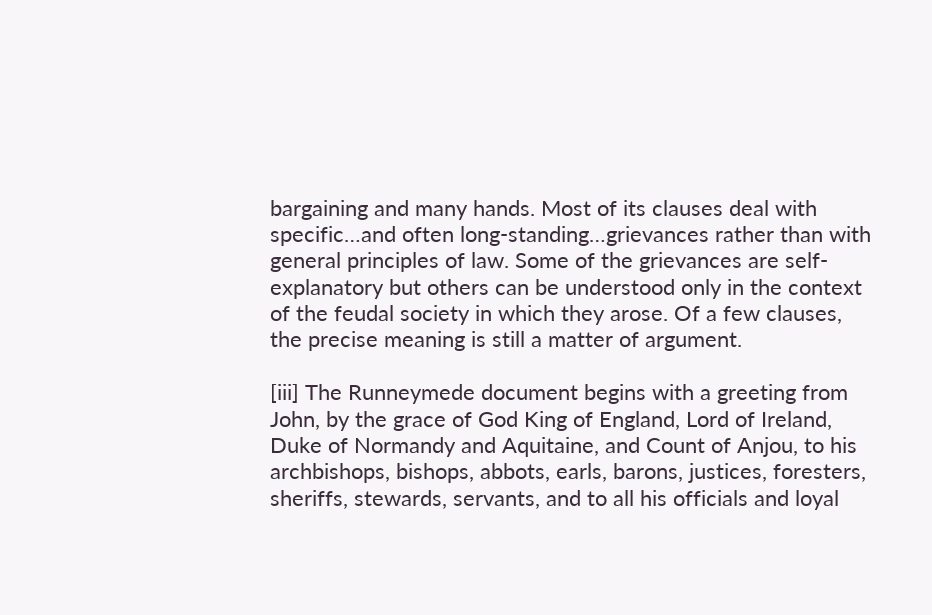bargaining and many hands. Most of its clauses deal with specific…and often long-standing…grievances rather than with general principles of law. Some of the grievances are self-explanatory but others can be understood only in the context of the feudal society in which they arose. Of a few clauses, the precise meaning is still a matter of argument.

[iii] The Runneymede document begins with a greeting from John, by the grace of God King of England, Lord of Ireland, Duke of Normandy and Aquitaine, and Count of Anjou, to his archbishops, bishops, abbots, earls, barons, justices, foresters, sheriffs, stewards, servants, and to all his officials and loyal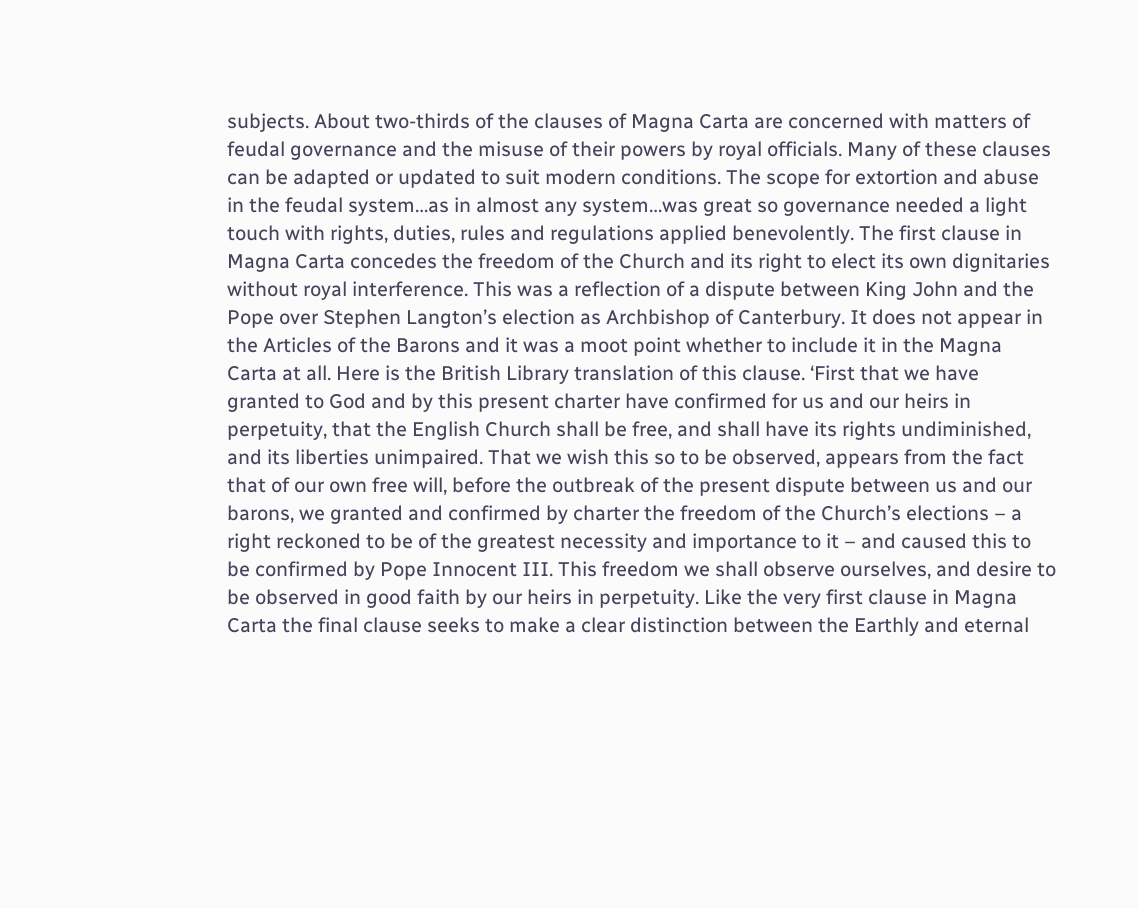subjects. About two-thirds of the clauses of Magna Carta are concerned with matters of feudal governance and the misuse of their powers by royal officials. Many of these clauses can be adapted or updated to suit modern conditions. The scope for extortion and abuse in the feudal system…as in almost any system…was great so governance needed a light touch with rights, duties, rules and regulations applied benevolently. The first clause in Magna Carta concedes the freedom of the Church and its right to elect its own dignitaries without royal interference. This was a reflection of a dispute between King John and the Pope over Stephen Langton’s election as Archbishop of Canterbury. It does not appear in the Articles of the Barons and it was a moot point whether to include it in the Magna Carta at all. Here is the British Library translation of this clause. ‘First that we have granted to God and by this present charter have confirmed for us and our heirs in perpetuity, that the English Church shall be free, and shall have its rights undiminished, and its liberties unimpaired. That we wish this so to be observed, appears from the fact that of our own free will, before the outbreak of the present dispute between us and our barons, we granted and confirmed by charter the freedom of the Church’s elections – a right reckoned to be of the greatest necessity and importance to it – and caused this to be confirmed by Pope Innocent III. This freedom we shall observe ourselves, and desire to be observed in good faith by our heirs in perpetuity. Like the very first clause in Magna Carta the final clause seeks to make a clear distinction between the Earthly and eternal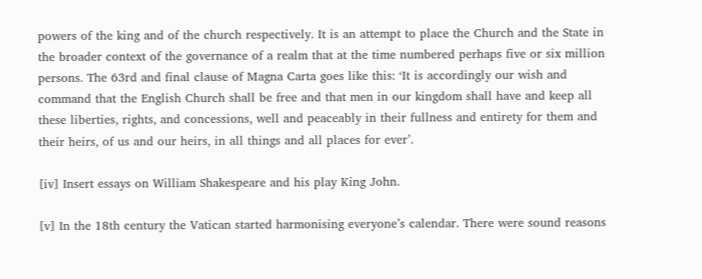powers of the king and of the church respectively. It is an attempt to place the Church and the State in the broader context of the governance of a realm that at the time numbered perhaps five or six million persons. The 63rd and final clause of Magna Carta goes like this: ‘It is accordingly our wish and command that the English Church shall be free and that men in our kingdom shall have and keep all these liberties, rights, and concessions, well and peaceably in their fullness and entirety for them and their heirs, of us and our heirs, in all things and all places for ever’.

[iv] Insert essays on William Shakespeare and his play King John.

[v] In the 18th century the Vatican started harmonising everyone’s calendar. There were sound reasons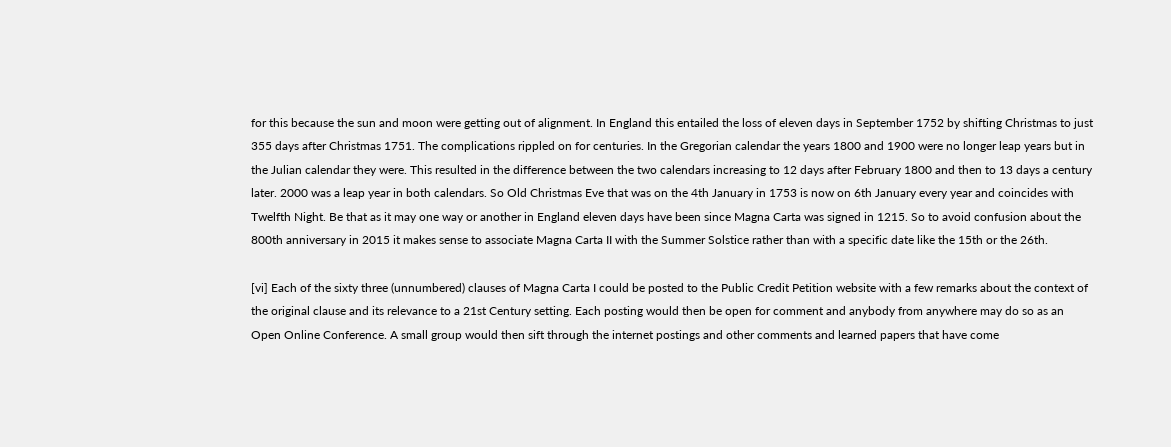for this because the sun and moon were getting out of alignment. In England this entailed the loss of eleven days in September 1752 by shifting Christmas to just 355 days after Christmas 1751. The complications rippled on for centuries. In the Gregorian calendar the years 1800 and 1900 were no longer leap years but in the Julian calendar they were. This resulted in the difference between the two calendars increasing to 12 days after February 1800 and then to 13 days a century later. 2000 was a leap year in both calendars. So Old Christmas Eve that was on the 4th January in 1753 is now on 6th January every year and coincides with Twelfth Night. Be that as it may one way or another in England eleven days have been since Magna Carta was signed in 1215. So to avoid confusion about the 800th anniversary in 2015 it makes sense to associate Magna Carta II with the Summer Solstice rather than with a specific date like the 15th or the 26th.

[vi] Each of the sixty three (unnumbered) clauses of Magna Carta I could be posted to the Public Credit Petition website with a few remarks about the context of the original clause and its relevance to a 21st Century setting. Each posting would then be open for comment and anybody from anywhere may do so as an Open Online Conference. A small group would then sift through the internet postings and other comments and learned papers that have come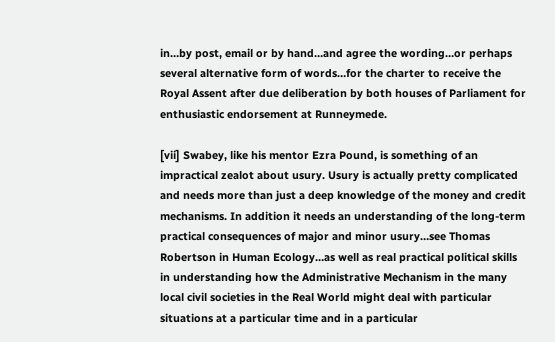in…by post, email or by hand…and agree the wording…or perhaps several alternative form of words…for the charter to receive the Royal Assent after due deliberation by both houses of Parliament for enthusiastic endorsement at Runneymede.

[vii] Swabey, like his mentor Ezra Pound, is something of an impractical zealot about usury. Usury is actually pretty complicated and needs more than just a deep knowledge of the money and credit mechanisms. In addition it needs an understanding of the long-term practical consequences of major and minor usury…see Thomas Robertson in Human Ecology…as well as real practical political skills in understanding how the Administrative Mechanism in the many local civil societies in the Real World might deal with particular situations at a particular time and in a particular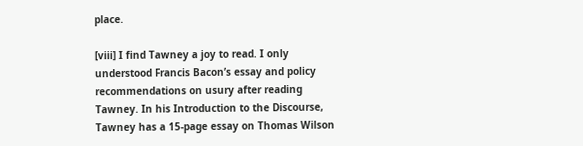place.

[viii] I find Tawney a joy to read. I only understood Francis Bacon’s essay and policy recommendations on usury after reading Tawney. In his Introduction to the Discourse, Tawney has a 15-page essay on Thomas Wilson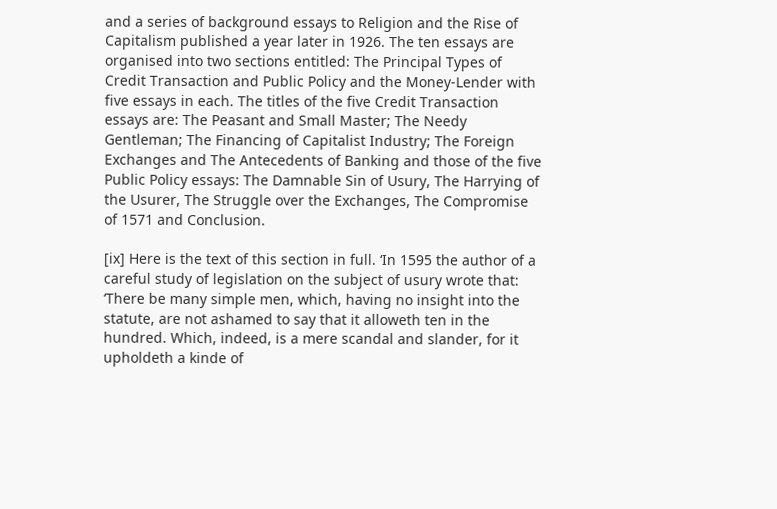and a series of background essays to Religion and the Rise of Capitalism published a year later in 1926. The ten essays are organised into two sections entitled: The Principal Types of Credit Transaction and Public Policy and the Money-Lender with five essays in each. The titles of the five Credit Transaction essays are: The Peasant and Small Master; The Needy Gentleman; The Financing of Capitalist Industry; The Foreign Exchanges and The Antecedents of Banking and those of the five Public Policy essays: The Damnable Sin of Usury, The Harrying of the Usurer, The Struggle over the Exchanges, The Compromise of 1571 and Conclusion.

[ix] Here is the text of this section in full. ‘In 1595 the author of a careful study of legislation on the subject of usury wrote that: ‘There be many simple men, which, having no insight into the statute, are not ashamed to say that it alloweth ten in the hundred. Which, indeed, is a mere scandal and slander, for it upholdeth a kinde of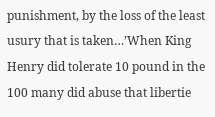punishment, by the loss of the least usury that is taken…’When King Henry did tolerate 10 pound in the 100 many did abuse that libertie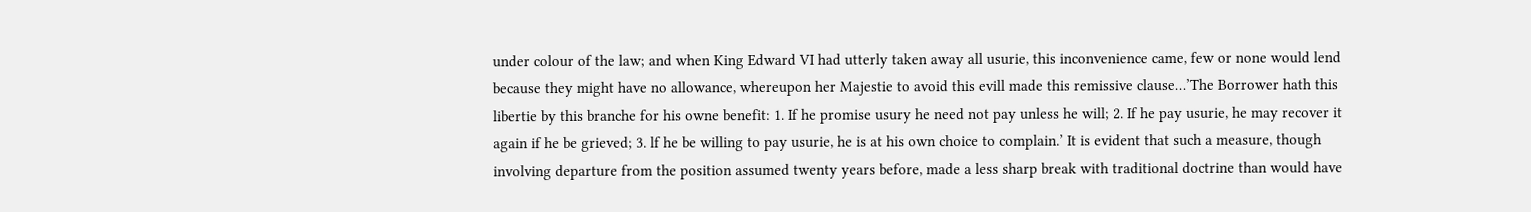under colour of the law; and when King Edward VI had utterly taken away all usurie, this inconvenience came, few or none would lend because they might have no allowance, whereupon her Majestie to avoid this evill made this remissive clause…’The Borrower hath this libertie by this branche for his owne benefit: 1. If he promise usury he need not pay unless he will; 2. If he pay usurie, he may recover it again if he be grieved; 3. lf he be willing to pay usurie, he is at his own choice to complain.’ It is evident that such a measure, though involving departure from the position assumed twenty years before, made a less sharp break with traditional doctrine than would have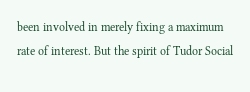been involved in merely fixing a maximum rate of interest. But the spirit of Tudor Social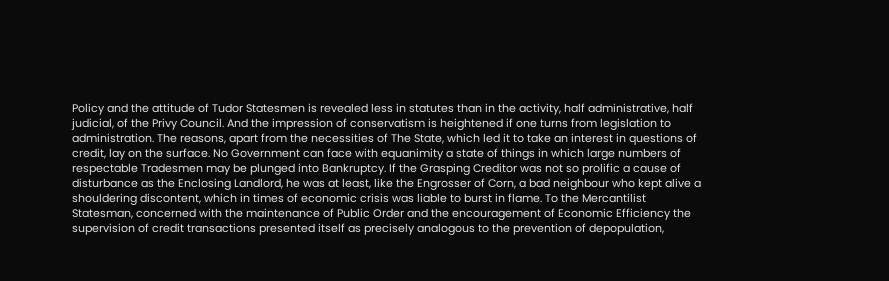Policy and the attitude of Tudor Statesmen is revealed less in statutes than in the activity, half administrative, half judicial, of the Privy Council. And the impression of conservatism is heightened if one turns from legislation to administration. The reasons, apart from the necessities of The State, which led it to take an interest in questions of credit, lay on the surface. No Government can face with equanimity a state of things in which large numbers of respectable Tradesmen may be plunged into Bankruptcy. If the Grasping Creditor was not so prolific a cause of disturbance as the Enclosing Landlord, he was at least, like the Engrosser of Corn, a bad neighbour who kept alive a shouldering discontent, which in times of economic crisis was liable to burst in flame. To the Mercantilist Statesman, concerned with the maintenance of Public Order and the encouragement of Economic Efficiency the supervision of credit transactions presented itself as precisely analogous to the prevention of depopulation,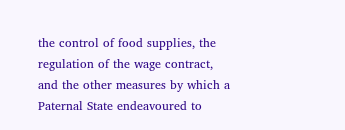the control of food supplies, the regulation of the wage contract, and the other measures by which a Paternal State endeavoured to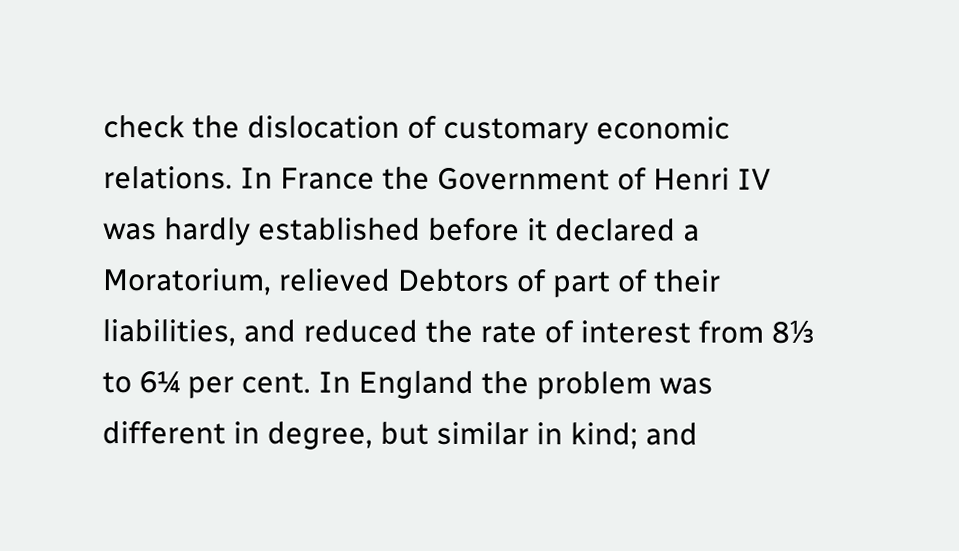check the dislocation of customary economic relations. In France the Government of Henri IV was hardly established before it declared a Moratorium, relieved Debtors of part of their liabilities, and reduced the rate of interest from 8⅓ to 6¼ per cent. In England the problem was different in degree, but similar in kind; and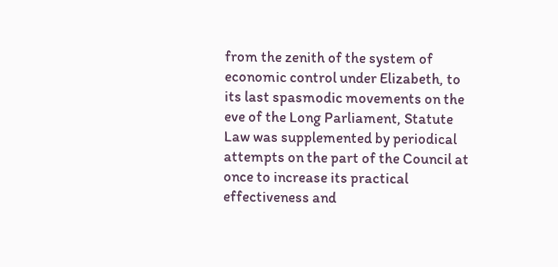from the zenith of the system of economic control under Elizabeth, to its last spasmodic movements on the eve of the Long Parliament, Statute Law was supplemented by periodical attempts on the part of the Council at once to increase its practical effectiveness and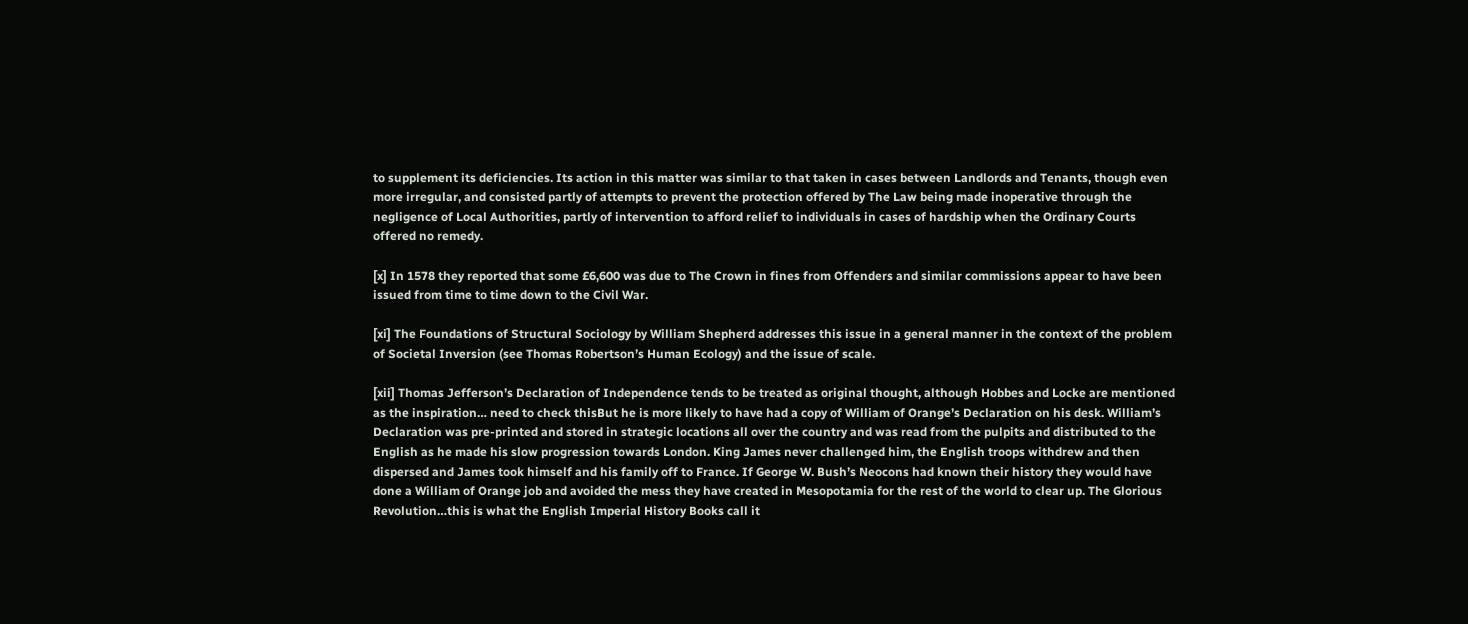to supplement its deficiencies. Its action in this matter was similar to that taken in cases between Landlords and Tenants, though even more irregular, and consisted partly of attempts to prevent the protection offered by The Law being made inoperative through the negligence of Local Authorities, partly of intervention to afford relief to individuals in cases of hardship when the Ordinary Courts offered no remedy.

[x] In 1578 they reported that some £6,600 was due to The Crown in fines from Offenders and similar commissions appear to have been issued from time to time down to the Civil War.

[xi] The Foundations of Structural Sociology by William Shepherd addresses this issue in a general manner in the context of the problem of Societal Inversion (see Thomas Robertson’s Human Ecology) and the issue of scale.

[xii] Thomas Jefferson’s Declaration of Independence tends to be treated as original thought, although Hobbes and Locke are mentioned as the inspiration… need to check thisBut he is more likely to have had a copy of William of Orange’s Declaration on his desk. William’s Declaration was pre-printed and stored in strategic locations all over the country and was read from the pulpits and distributed to the English as he made his slow progression towards London. King James never challenged him, the English troops withdrew and then dispersed and James took himself and his family off to France. If George W. Bush’s Neocons had known their history they would have done a William of Orange job and avoided the mess they have created in Mesopotamia for the rest of the world to clear up. The Glorious Revolution…this is what the English Imperial History Books call it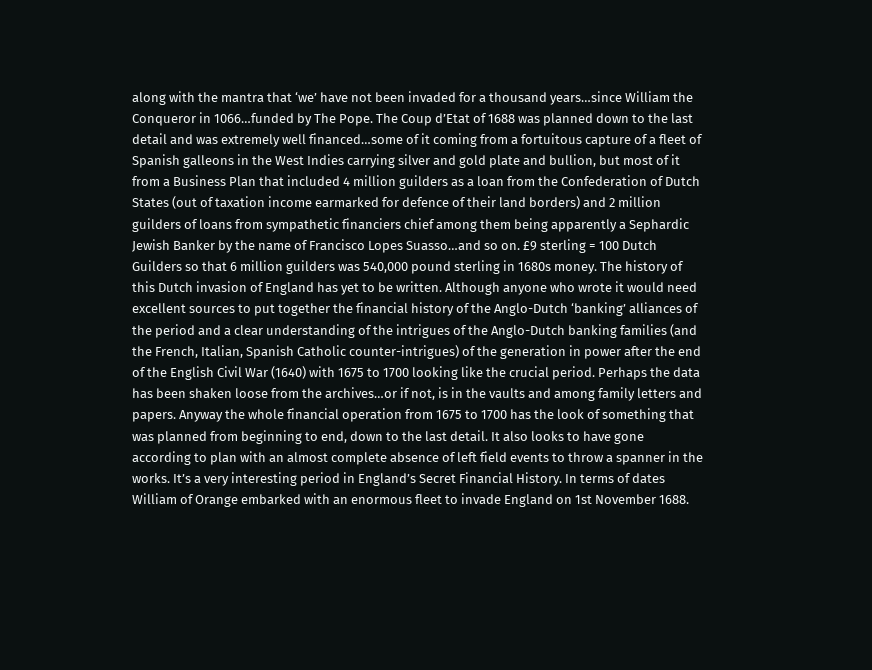along with the mantra that ‘we’ have not been invaded for a thousand years…since William the Conqueror in 1066…funded by The Pope. The Coup d’Etat of 1688 was planned down to the last detail and was extremely well financed…some of it coming from a fortuitous capture of a fleet of Spanish galleons in the West Indies carrying silver and gold plate and bullion, but most of it from a Business Plan that included 4 million guilders as a loan from the Confederation of Dutch States (out of taxation income earmarked for defence of their land borders) and 2 million guilders of loans from sympathetic financiers chief among them being apparently a Sephardic Jewish Banker by the name of Francisco Lopes Suasso…and so on. £9 sterling = 100 Dutch Guilders so that 6 million guilders was 540,000 pound sterling in 1680s money. The history of this Dutch invasion of England has yet to be written. Although anyone who wrote it would need excellent sources to put together the financial history of the Anglo-Dutch ‘banking’ alliances of the period and a clear understanding of the intrigues of the Anglo-Dutch banking families (and the French, Italian, Spanish Catholic counter-intrigues) of the generation in power after the end of the English Civil War (1640) with 1675 to 1700 looking like the crucial period. Perhaps the data has been shaken loose from the archives…or if not, is in the vaults and among family letters and papers. Anyway the whole financial operation from 1675 to 1700 has the look of something that was planned from beginning to end, down to the last detail. It also looks to have gone according to plan with an almost complete absence of left field events to throw a spanner in the works. It’s a very interesting period in England’s Secret Financial History. In terms of dates William of Orange embarked with an enormous fleet to invade England on 1st November 1688.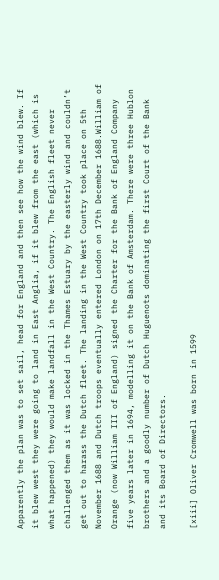Apparently the plan was to set sail, head for England and then see how the wind blew. If it blew west they were going to land in East Anglia, if it blew from the east (which is what happened) they would make landfall in the West Country. The English fleet never challenged them as it was locked in the Thames Estuary by the easterly wind and couldn’t get out to harass the Dutch fleet. The landing in the West Country took place on 5th November 1688 and Dutch troops eventually entered London on 17th December 1688.William of Orange (now William III of England) signed the Charter for the Bank of England Company five years later in 1694, modelling it on the Bank of Amsterdam. There were three Hublon brothers and a goodly number of Dutch Huguenots dominating the first Court of the Bank and its Board of Directors.

[xiii] Oliver Cromwell was born in 1599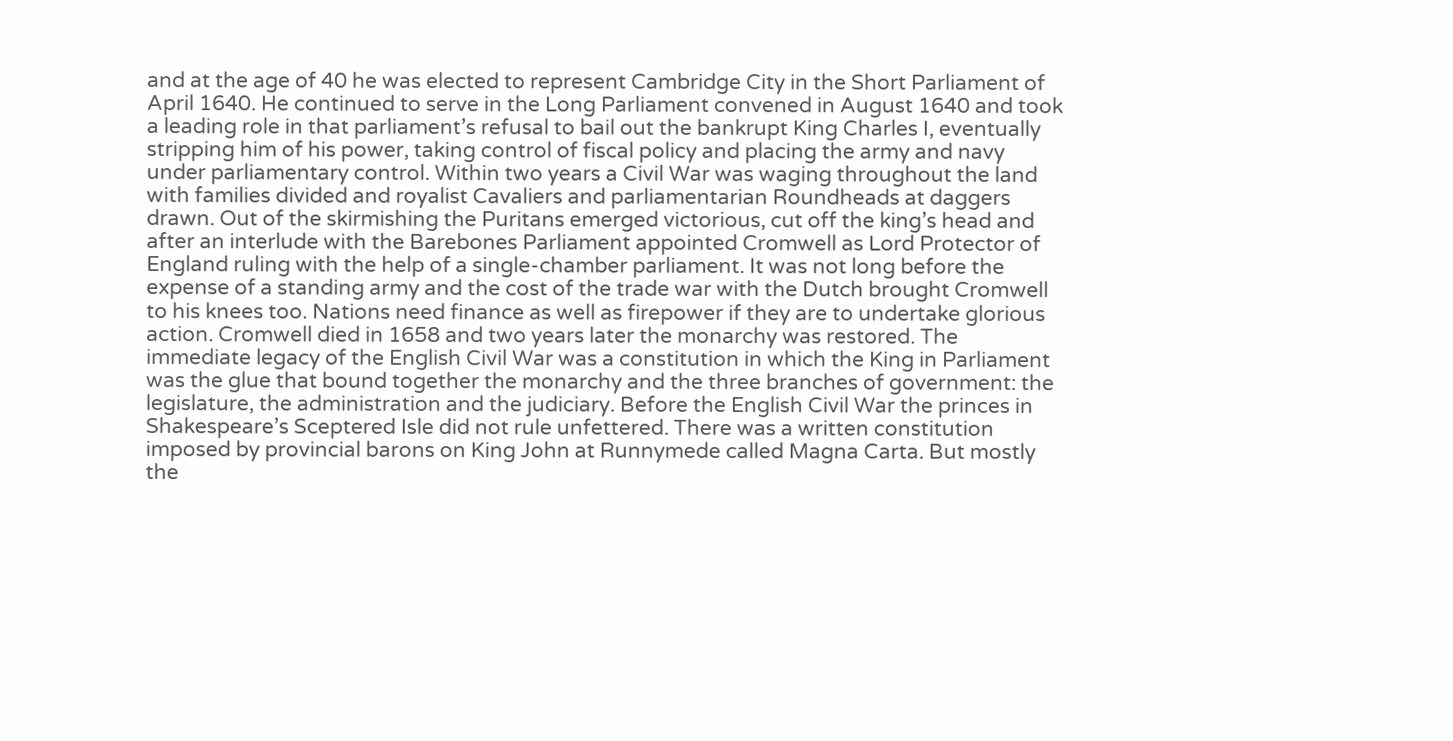and at the age of 40 he was elected to represent Cambridge City in the Short Parliament of April 1640. He continued to serve in the Long Parliament convened in August 1640 and took a leading role in that parliament’s refusal to bail out the bankrupt King Charles I, eventually stripping him of his power, taking control of fiscal policy and placing the army and navy under parliamentary control. Within two years a Civil War was waging throughout the land with families divided and royalist Cavaliers and parliamentarian Roundheads at daggers drawn. Out of the skirmishing the Puritans emerged victorious, cut off the king’s head and after an interlude with the Barebones Parliament appointed Cromwell as Lord Protector of England ruling with the help of a single-chamber parliament. It was not long before the expense of a standing army and the cost of the trade war with the Dutch brought Cromwell to his knees too. Nations need finance as well as firepower if they are to undertake glorious action. Cromwell died in 1658 and two years later the monarchy was restored. The immediate legacy of the English Civil War was a constitution in which the King in Parliament was the glue that bound together the monarchy and the three branches of government: the legislature, the administration and the judiciary. Before the English Civil War the princes in Shakespeare’s Sceptered Isle did not rule unfettered. There was a written constitution imposed by provincial barons on King John at Runnymede called Magna Carta. But mostly the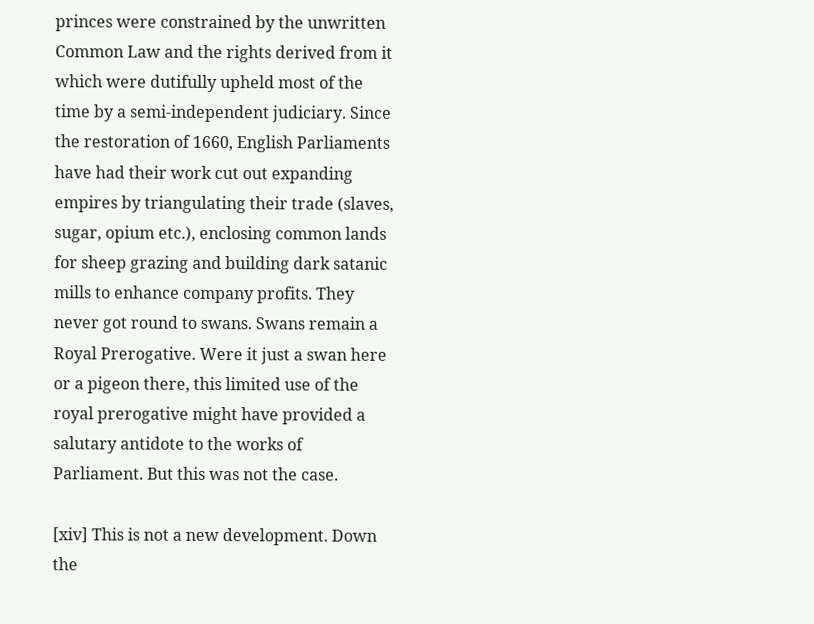princes were constrained by the unwritten Common Law and the rights derived from it which were dutifully upheld most of the time by a semi-independent judiciary. Since the restoration of 1660, English Parliaments have had their work cut out expanding empires by triangulating their trade (slaves, sugar, opium etc.), enclosing common lands for sheep grazing and building dark satanic mills to enhance company profits. They never got round to swans. Swans remain a Royal Prerogative. Were it just a swan here or a pigeon there, this limited use of the royal prerogative might have provided a salutary antidote to the works of Parliament. But this was not the case.

[xiv] This is not a new development. Down the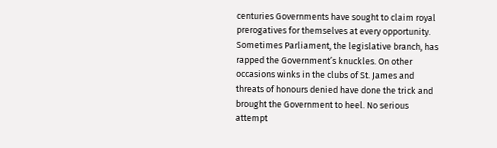centuries Governments have sought to claim royal prerogatives for themselves at every opportunity. Sometimes Parliament, the legislative branch, has rapped the Government’s knuckles. On other occasions winks in the clubs of St. James and threats of honours denied have done the trick and brought the Government to heel. No serious attempt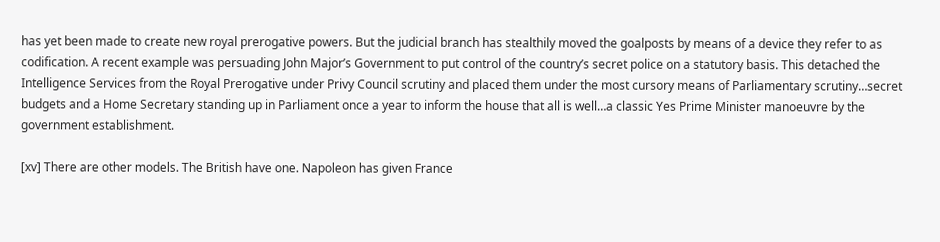has yet been made to create new royal prerogative powers. But the judicial branch has stealthily moved the goalposts by means of a device they refer to as codification. A recent example was persuading John Major’s Government to put control of the country’s secret police on a statutory basis. This detached the Intelligence Services from the Royal Prerogative under Privy Council scrutiny and placed them under the most cursory means of Parliamentary scrutiny…secret budgets and a Home Secretary standing up in Parliament once a year to inform the house that all is well…a classic Yes Prime Minister manoeuvre by the government establishment.

[xv] There are other models. The British have one. Napoleon has given France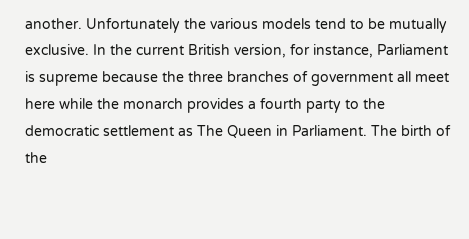another. Unfortunately the various models tend to be mutually exclusive. In the current British version, for instance, Parliament is supreme because the three branches of government all meet here while the monarch provides a fourth party to the democratic settlement as The Queen in Parliament. The birth of the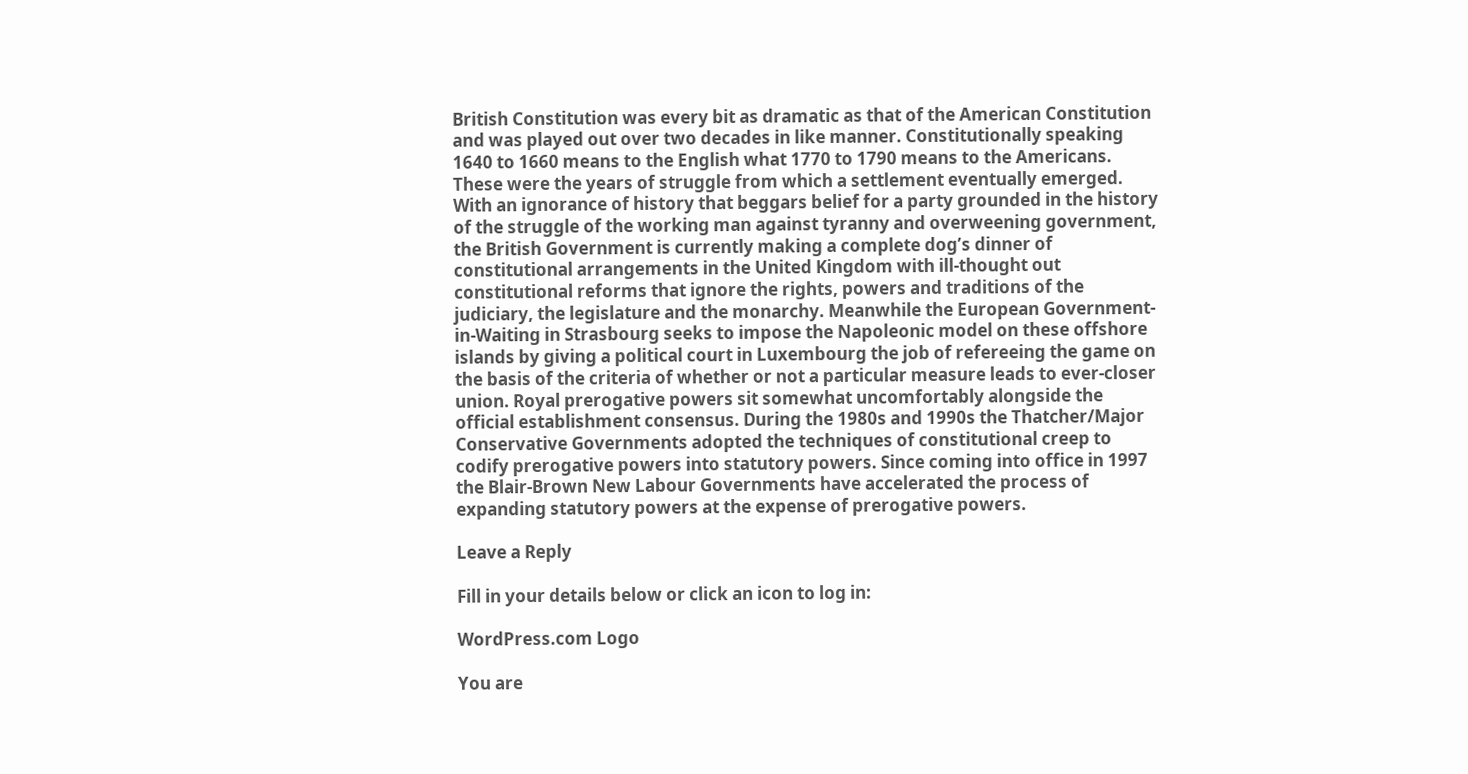British Constitution was every bit as dramatic as that of the American Constitution and was played out over two decades in like manner. Constitutionally speaking 1640 to 1660 means to the English what 1770 to 1790 means to the Americans. These were the years of struggle from which a settlement eventually emerged. With an ignorance of history that beggars belief for a party grounded in the history of the struggle of the working man against tyranny and overweening government, the British Government is currently making a complete dog’s dinner of constitutional arrangements in the United Kingdom with ill-thought out constitutional reforms that ignore the rights, powers and traditions of the judiciary, the legislature and the monarchy. Meanwhile the European Government-in-Waiting in Strasbourg seeks to impose the Napoleonic model on these offshore islands by giving a political court in Luxembourg the job of refereeing the game on the basis of the criteria of whether or not a particular measure leads to ever-closer union. Royal prerogative powers sit somewhat uncomfortably alongside the official establishment consensus. During the 1980s and 1990s the Thatcher/Major Conservative Governments adopted the techniques of constitutional creep to codify prerogative powers into statutory powers. Since coming into office in 1997 the Blair-Brown New Labour Governments have accelerated the process of expanding statutory powers at the expense of prerogative powers.

Leave a Reply

Fill in your details below or click an icon to log in:

WordPress.com Logo

You are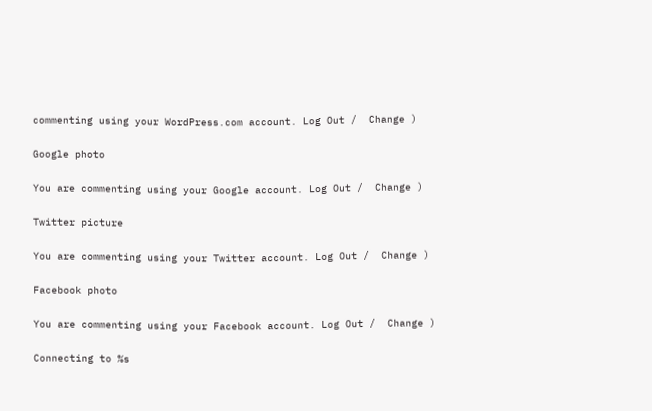commenting using your WordPress.com account. Log Out /  Change )

Google photo

You are commenting using your Google account. Log Out /  Change )

Twitter picture

You are commenting using your Twitter account. Log Out /  Change )

Facebook photo

You are commenting using your Facebook account. Log Out /  Change )

Connecting to %s